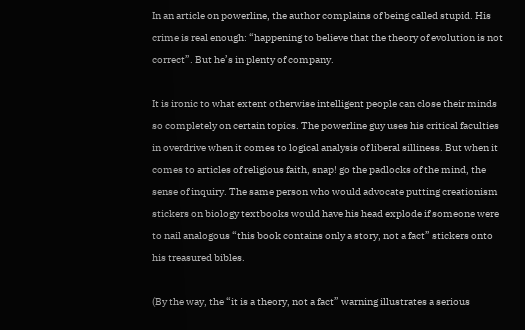In an article on powerline, the author complains of being called stupid. His crime is real enough: “happening to believe that the theory of evolution is not correct”. But he’s in plenty of company.

It is ironic to what extent otherwise intelligent people can close their minds so completely on certain topics. The powerline guy uses his critical faculties in overdrive when it comes to logical analysis of liberal silliness. But when it comes to articles of religious faith, snap! go the padlocks of the mind, the sense of inquiry. The same person who would advocate putting creationism stickers on biology textbooks would have his head explode if someone were to nail analogous “this book contains only a story, not a fact” stickers onto his treasured bibles.

(By the way, the “it is a theory, not a fact” warning illustrates a serious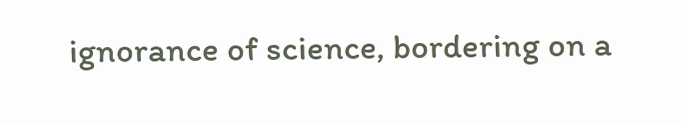ignorance of science, bordering on a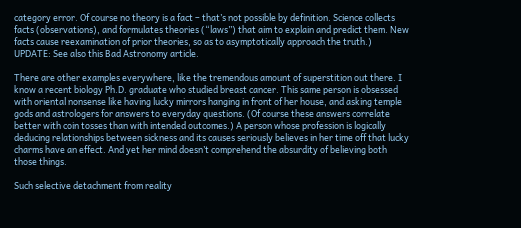category error. Of course no theory is a fact – that’s not possible by definition. Science collects facts (observations), and formulates theories (“laws”) that aim to explain and predict them. New facts cause reexamination of prior theories, so as to asymptotically approach the truth.) UPDATE: See also this Bad Astronomy article.

There are other examples everywhere, like the tremendous amount of superstition out there. I know a recent biology Ph.D. graduate who studied breast cancer. This same person is obsessed with oriental nonsense like having lucky mirrors hanging in front of her house, and asking temple gods and astrologers for answers to everyday questions. (Of course these answers correlate better with coin tosses than with intended outcomes.) A person whose profession is logically deducing relationships between sickness and its causes seriously believes in her time off that lucky charms have an effect. And yet her mind doesn’t comprehend the absurdity of believing both those things.

Such selective detachment from reality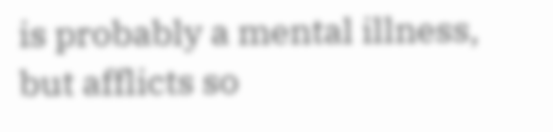is probably a mental illness, but afflicts so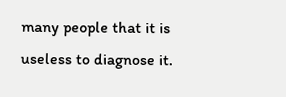many people that it is useless to diagnose it.